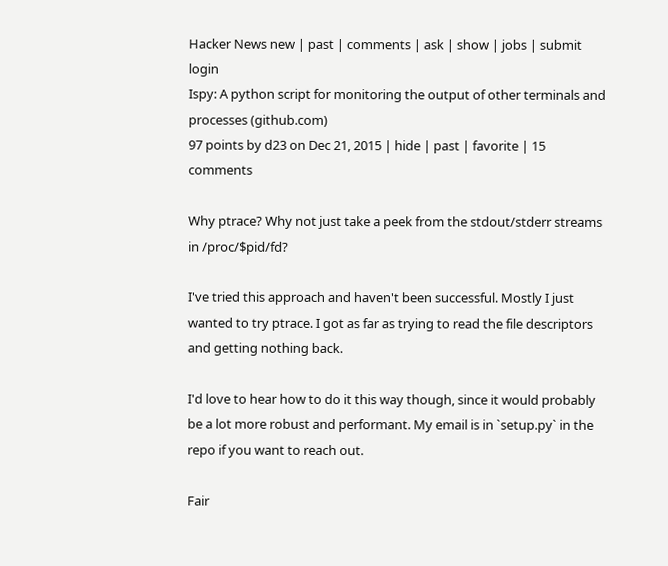Hacker News new | past | comments | ask | show | jobs | submit login
Ispy: A python script for monitoring the output of other terminals and processes (github.com)
97 points by d23 on Dec 21, 2015 | hide | past | favorite | 15 comments

Why ptrace? Why not just take a peek from the stdout/stderr streams in /proc/$pid/fd?

I've tried this approach and haven't been successful. Mostly I just wanted to try ptrace. I got as far as trying to read the file descriptors and getting nothing back.

I'd love to hear how to do it this way though, since it would probably be a lot more robust and performant. My email is in `setup.py` in the repo if you want to reach out.

Fair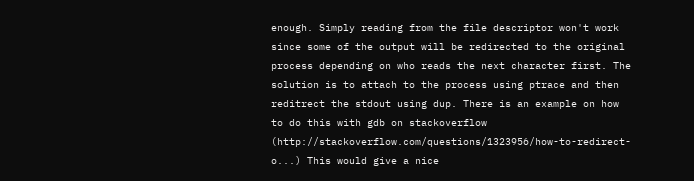enough. Simply reading from the file descriptor won't work since some of the output will be redirected to the original process depending on who reads the next character first. The solution is to attach to the process using ptrace and then reditrect the stdout using dup. There is an example on how to do this with gdb on stackoverflow (http://stackoverflow.com/questions/1323956/how-to-redirect-o...) This would give a nice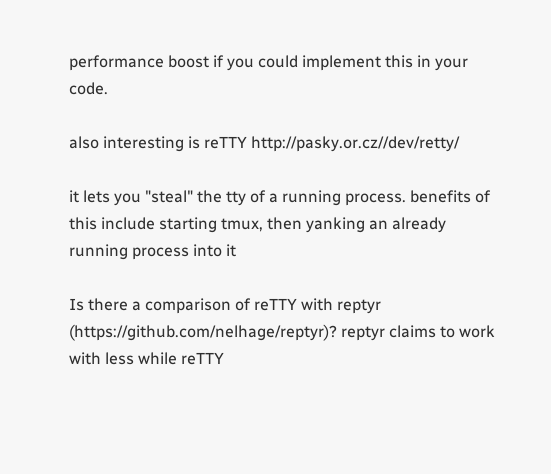performance boost if you could implement this in your code.

also interesting is reTTY http://pasky.or.cz//dev/retty/

it lets you "steal" the tty of a running process. benefits of this include starting tmux, then yanking an already running process into it

Is there a comparison of reTTY with reptyr (https://github.com/nelhage/reptyr)? reptyr claims to work with less while reTTY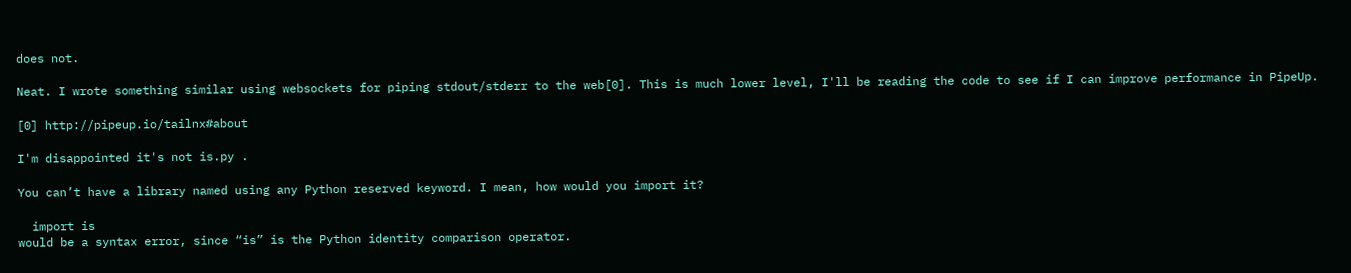does not.

Neat. I wrote something similar using websockets for piping stdout/stderr to the web[0]. This is much lower level, I'll be reading the code to see if I can improve performance in PipeUp.

[0] http://pipeup.io/tailnx#about

I'm disappointed it's not is.py .

You can’t have a library named using any Python reserved keyword. I mean, how would you import it?

  import is
would be a syntax error, since “is” is the Python identity comparison operator.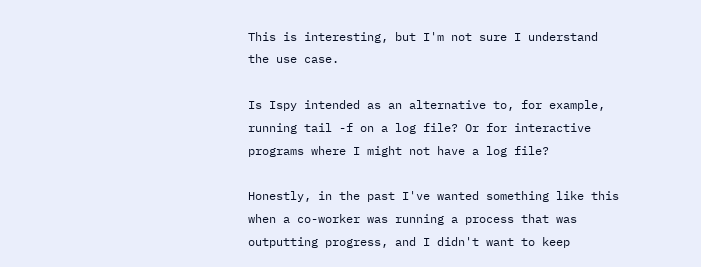This is interesting, but I'm not sure I understand the use case.

Is Ispy intended as an alternative to, for example, running tail -f on a log file? Or for interactive programs where I might not have a log file?

Honestly, in the past I've wanted something like this when a co-worker was running a process that was outputting progress, and I didn't want to keep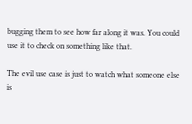bugging them to see how far along it was. You could use it to check on something like that.

The evil use case is just to watch what someone else is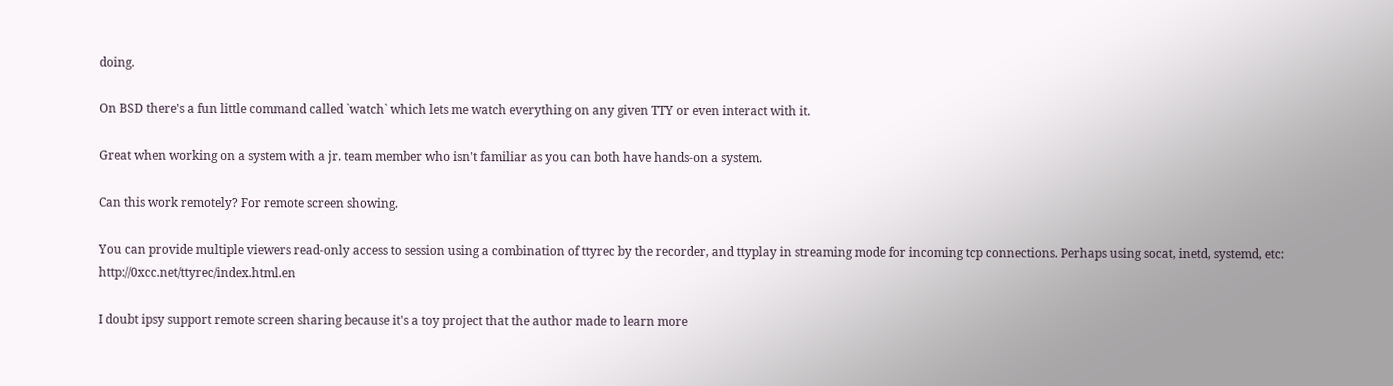doing.

On BSD there's a fun little command called `watch` which lets me watch everything on any given TTY or even interact with it.

Great when working on a system with a jr. team member who isn't familiar as you can both have hands-on a system.

Can this work remotely? For remote screen showing.

You can provide multiple viewers read-only access to session using a combination of ttyrec by the recorder, and ttyplay in streaming mode for incoming tcp connections. Perhaps using socat, inetd, systemd, etc: http://0xcc.net/ttyrec/index.html.en

I doubt ipsy support remote screen sharing because it's a toy project that the author made to learn more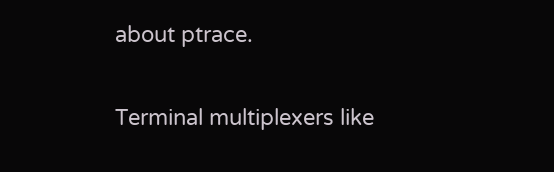about ptrace.

Terminal multiplexers like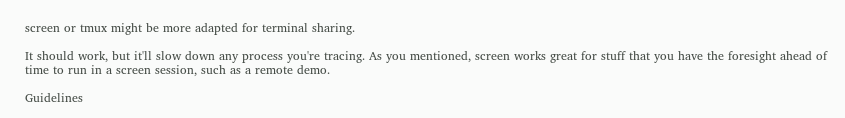screen or tmux might be more adapted for terminal sharing.

It should work, but it'll slow down any process you're tracing. As you mentioned, screen works great for stuff that you have the foresight ahead of time to run in a screen session, such as a remote demo.

Guidelines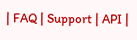| FAQ | Support | API |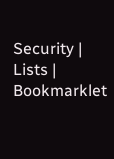Security | Lists | Bookmarklet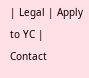| Legal | Apply to YC | Contact